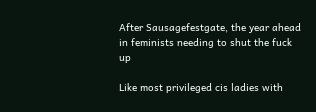After Sausagefestgate, the year ahead in feminists needing to shut the fuck up

Like most privileged cis ladies with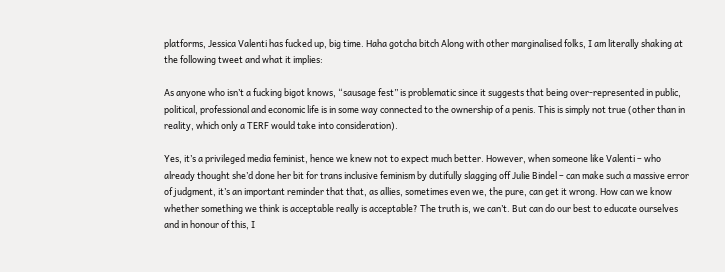platforms, Jessica Valenti has fucked up, big time. Haha gotcha bitch Along with other marginalised folks, I am literally shaking at the following tweet and what it implies:

As anyone who isn’t a fucking bigot knows, “sausage fest” is problematic since it suggests that being over-represented in public, political, professional and economic life is in some way connected to the ownership of a penis. This is simply not true (other than in reality, which only a TERF would take into consideration).

Yes, it’s a privileged media feminist, hence we knew not to expect much better. However, when someone like Valenti – who already thought she’d done her bit for trans inclusive feminism by dutifully slagging off Julie Bindel – can make such a massive error of judgment, it’s an important reminder that that, as allies, sometimes even we, the pure, can get it wrong. How can we know whether something we think is acceptable really is acceptable? The truth is, we can’t. But can do our best to educate ourselves and in honour of this, I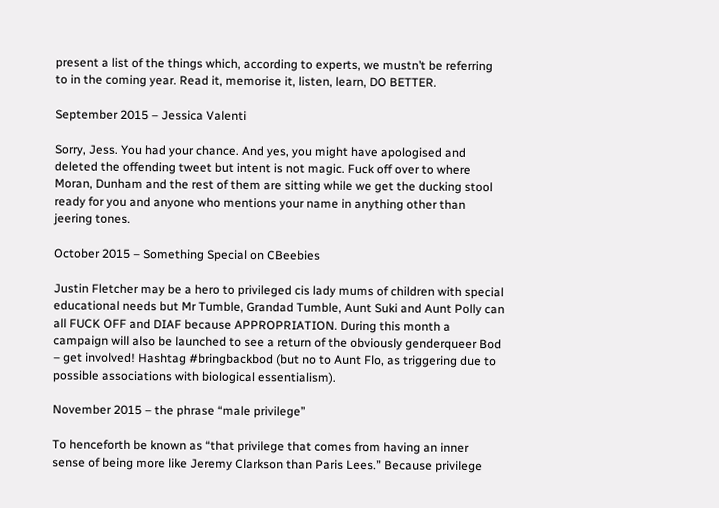present a list of the things which, according to experts, we mustn’t be referring to in the coming year. Read it, memorise it, listen, learn, DO BETTER.

September 2015 – Jessica Valenti

Sorry, Jess. You had your chance. And yes, you might have apologised and deleted the offending tweet but intent is not magic. Fuck off over to where Moran, Dunham and the rest of them are sitting while we get the ducking stool ready for you and anyone who mentions your name in anything other than jeering tones.

October 2015 – Something Special on CBeebies

Justin Fletcher may be a hero to privileged cis lady mums of children with special educational needs but Mr Tumble, Grandad Tumble, Aunt Suki and Aunt Polly can all FUCK OFF and DIAF because APPROPRIATION. During this month a campaign will also be launched to see a return of the obviously genderqueer Bod – get involved! Hashtag #bringbackbod (but no to Aunt Flo, as triggering due to possible associations with biological essentialism).

November 2015 – the phrase “male privilege”

To henceforth be known as “that privilege that comes from having an inner sense of being more like Jeremy Clarkson than Paris Lees.” Because privilege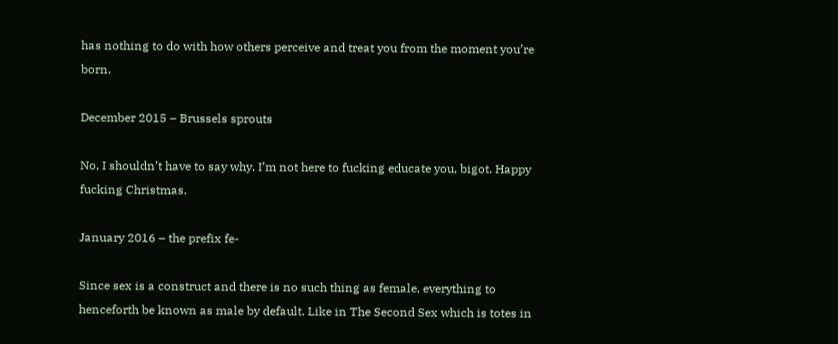has nothing to do with how others perceive and treat you from the moment you’re born.

December 2015 – Brussels sprouts

No, I shouldn’t have to say why. I’m not here to fucking educate you, bigot. Happy fucking Christmas.

January 2016 – the prefix fe-

Since sex is a construct and there is no such thing as female, everything to henceforth be known as male by default. Like in The Second Sex which is totes in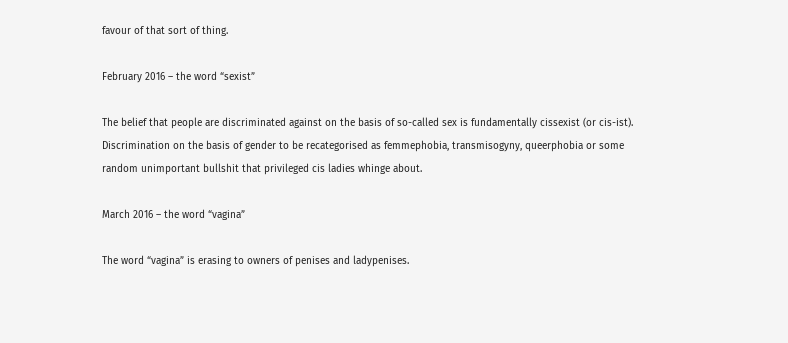favour of that sort of thing.

February 2016 – the word “sexist”

The belief that people are discriminated against on the basis of so-called sex is fundamentally cissexist (or cis-ist). Discrimination on the basis of gender to be recategorised as femmephobia, transmisogyny, queerphobia or some random unimportant bullshit that privileged cis ladies whinge about.

March 2016 – the word “vagina”

The word “vagina” is erasing to owners of penises and ladypenises.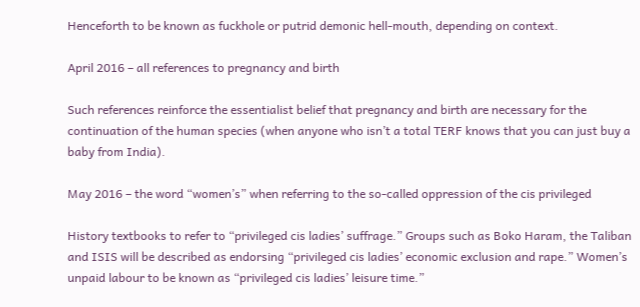Henceforth to be known as fuckhole or putrid demonic hell-mouth, depending on context.

April 2016 – all references to pregnancy and birth

Such references reinforce the essentialist belief that pregnancy and birth are necessary for the continuation of the human species (when anyone who isn’t a total TERF knows that you can just buy a baby from India).

May 2016 – the word “women’s” when referring to the so-called oppression of the cis privileged

History textbooks to refer to “privileged cis ladies’ suffrage.” Groups such as Boko Haram, the Taliban and ISIS will be described as endorsing “privileged cis ladies’ economic exclusion and rape.” Women’s unpaid labour to be known as “privileged cis ladies’ leisure time.”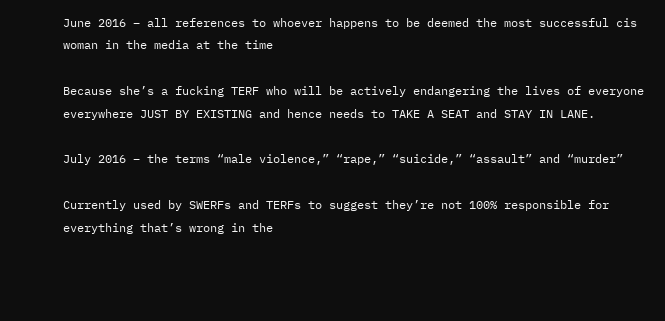June 2016 – all references to whoever happens to be deemed the most successful cis woman in the media at the time

Because she’s a fucking TERF who will be actively endangering the lives of everyone everywhere JUST BY EXISTING and hence needs to TAKE A SEAT and STAY IN LANE.

July 2016 – the terms “male violence,” “rape,” “suicide,” “assault” and “murder”

Currently used by SWERFs and TERFs to suggest they’re not 100% responsible for everything that’s wrong in the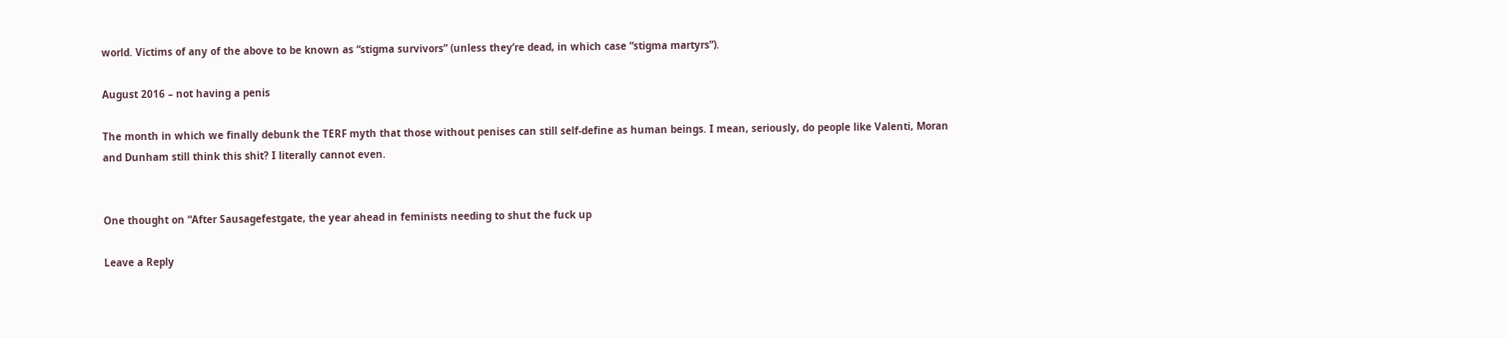world. Victims of any of the above to be known as “stigma survivors” (unless they’re dead, in which case “stigma martyrs”).

August 2016 – not having a penis

The month in which we finally debunk the TERF myth that those without penises can still self-define as human beings. I mean, seriously, do people like Valenti, Moran and Dunham still think this shit? I literally cannot even.


One thought on “After Sausagefestgate, the year ahead in feminists needing to shut the fuck up

Leave a Reply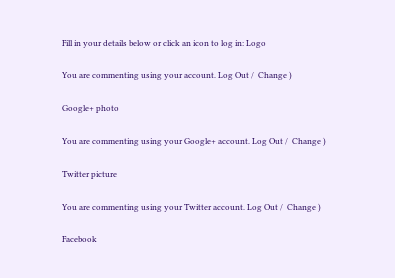Fill in your details below or click an icon to log in: Logo

You are commenting using your account. Log Out /  Change )

Google+ photo

You are commenting using your Google+ account. Log Out /  Change )

Twitter picture

You are commenting using your Twitter account. Log Out /  Change )

Facebook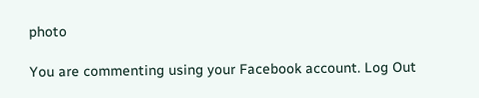photo

You are commenting using your Facebook account. Log Out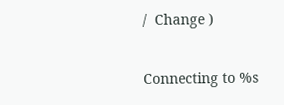/  Change )

Connecting to %s